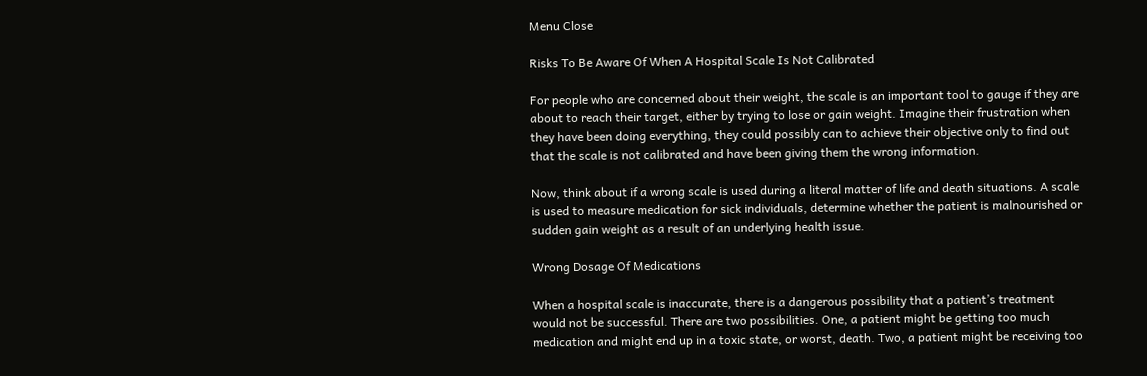Menu Close

Risks To Be Aware Of When A Hospital Scale Is Not Calibrated

For people who are concerned about their weight, the scale is an important tool to gauge if they are about to reach their target, either by trying to lose or gain weight. Imagine their frustration when they have been doing everything, they could possibly can to achieve their objective only to find out that the scale is not calibrated and have been giving them the wrong information.

Now, think about if a wrong scale is used during a literal matter of life and death situations. A scale is used to measure medication for sick individuals, determine whether the patient is malnourished or sudden gain weight as a result of an underlying health issue.

Wrong Dosage Of Medications

When a hospital scale is inaccurate, there is a dangerous possibility that a patient’s treatment would not be successful. There are two possibilities. One, a patient might be getting too much medication and might end up in a toxic state, or worst, death. Two, a patient might be receiving too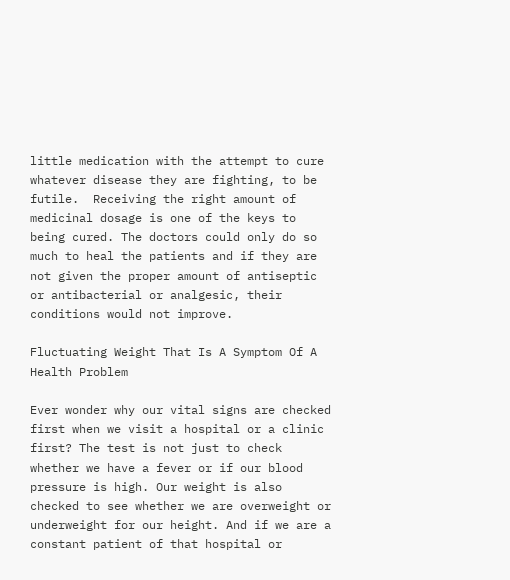little medication with the attempt to cure whatever disease they are fighting, to be futile.  Receiving the right amount of medicinal dosage is one of the keys to being cured. The doctors could only do so much to heal the patients and if they are not given the proper amount of antiseptic or antibacterial or analgesic, their conditions would not improve.

Fluctuating Weight That Is A Symptom Of A Health Problem

Ever wonder why our vital signs are checked first when we visit a hospital or a clinic first? The test is not just to check whether we have a fever or if our blood pressure is high. Our weight is also checked to see whether we are overweight or underweight for our height. And if we are a constant patient of that hospital or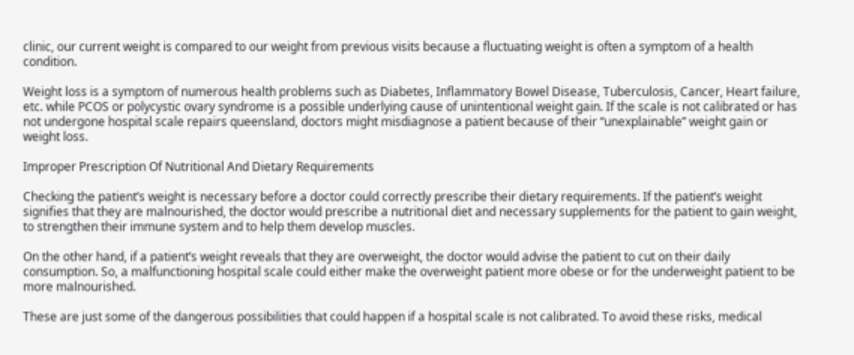clinic, our current weight is compared to our weight from previous visits because a fluctuating weight is often a symptom of a health condition.

Weight loss is a symptom of numerous health problems such as Diabetes, Inflammatory Bowel Disease, Tuberculosis, Cancer, Heart failure, etc. while PCOS or polycystic ovary syndrome is a possible underlying cause of unintentional weight gain. If the scale is not calibrated or has not undergone hospital scale repairs queensland, doctors might misdiagnose a patient because of their “unexplainable” weight gain or weight loss.

Improper Prescription Of Nutritional And Dietary Requirements

Checking the patient’s weight is necessary before a doctor could correctly prescribe their dietary requirements. If the patient’s weight signifies that they are malnourished, the doctor would prescribe a nutritional diet and necessary supplements for the patient to gain weight, to strengthen their immune system and to help them develop muscles.

On the other hand, if a patient’s weight reveals that they are overweight, the doctor would advise the patient to cut on their daily consumption. So, a malfunctioning hospital scale could either make the overweight patient more obese or for the underweight patient to be more malnourished.

These are just some of the dangerous possibilities that could happen if a hospital scale is not calibrated. To avoid these risks, medical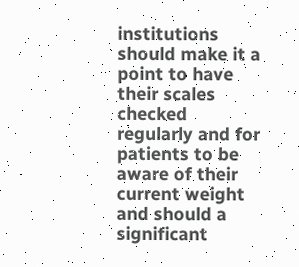institutions should make it a point to have their scales checked regularly and for patients to be aware of their current weight and should a significant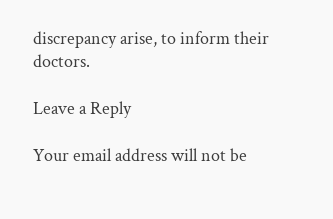discrepancy arise, to inform their doctors.

Leave a Reply

Your email address will not be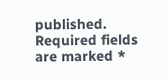published. Required fields are marked *